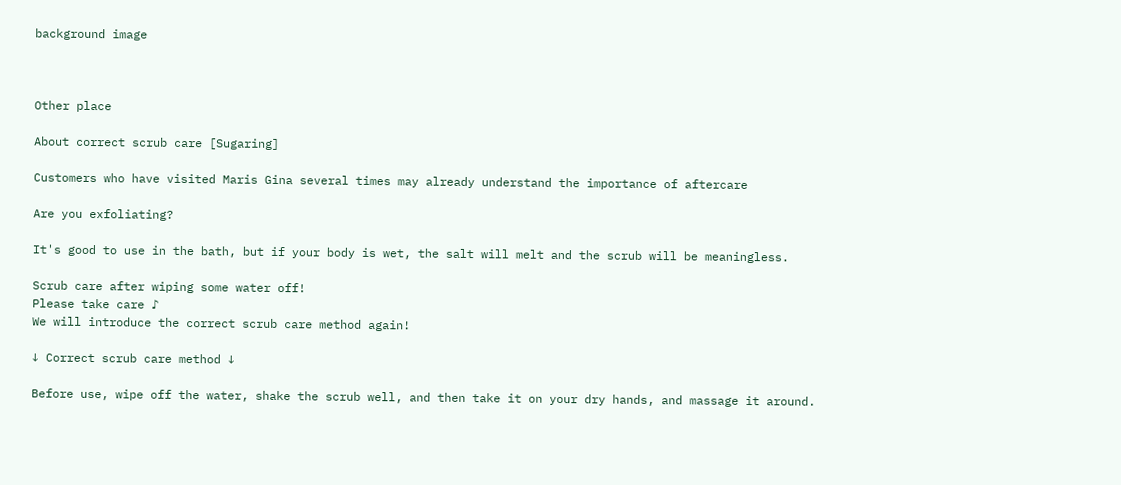background image



Other place

About correct scrub care [Sugaring]

Customers who have visited Maris Gina several times may already understand the importance of aftercare

Are you exfoliating?

It's good to use in the bath, but if your body is wet, the salt will melt and the scrub will be meaningless.

Scrub care after wiping some water off!
Please take care ♪
We will introduce the correct scrub care method again!

↓ Correct scrub care method ↓

Before use, wipe off the water, shake the scrub well, and then take it on your dry hands, and massage it around.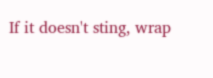If it doesn't sting, wrap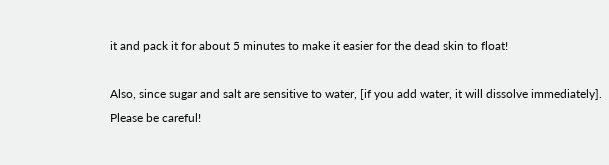it and pack it for about 5 minutes to make it easier for the dead skin to float!

Also, since sugar and salt are sensitive to water, [if you add water, it will dissolve immediately].
Please be careful!